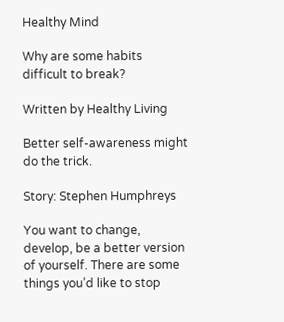Healthy Mind

Why are some habits difficult to break?

Written by Healthy Living

Better self-awareness might do the trick.

Story: Stephen Humphreys

You want to change, develop, be a better version of yourself. There are some things you’d like to stop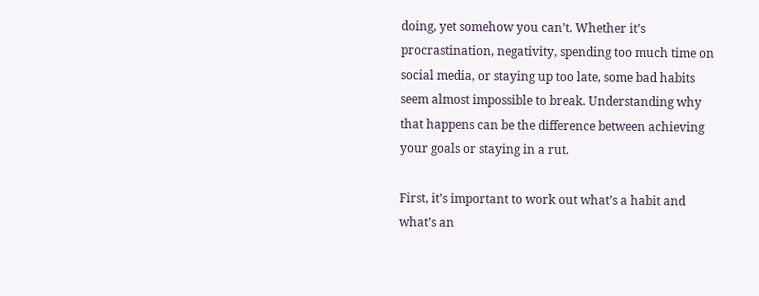doing, yet somehow you can’t. Whether it’s procrastination, negativity, spending too much time on social media, or staying up too late, some bad habits seem almost impossible to break. Understanding why that happens can be the difference between achieving your goals or staying in a rut.

First, it’s important to work out what’s a habit and what’s an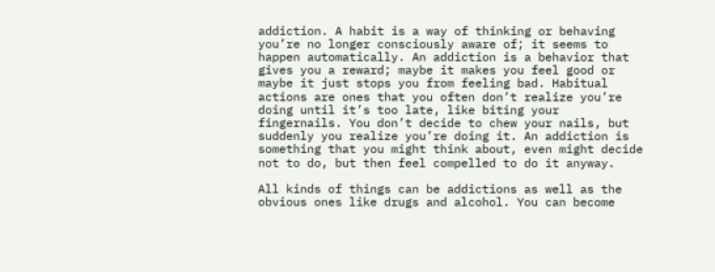addiction. A habit is a way of thinking or behaving you’re no longer consciously aware of; it seems to happen automatically. An addiction is a behavior that gives you a reward; maybe it makes you feel good or maybe it just stops you from feeling bad. Habitual actions are ones that you often don’t realize you’re doing until it’s too late, like biting your fingernails. You don’t decide to chew your nails, but suddenly you realize you’re doing it. An addiction is something that you might think about, even might decide not to do, but then feel compelled to do it anyway.

All kinds of things can be addictions as well as the obvious ones like drugs and alcohol. You can become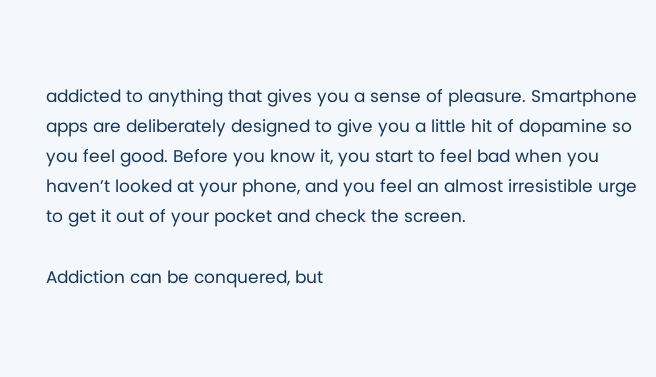addicted to anything that gives you a sense of pleasure. Smartphone apps are deliberately designed to give you a little hit of dopamine so you feel good. Before you know it, you start to feel bad when you haven’t looked at your phone, and you feel an almost irresistible urge to get it out of your pocket and check the screen.

Addiction can be conquered, but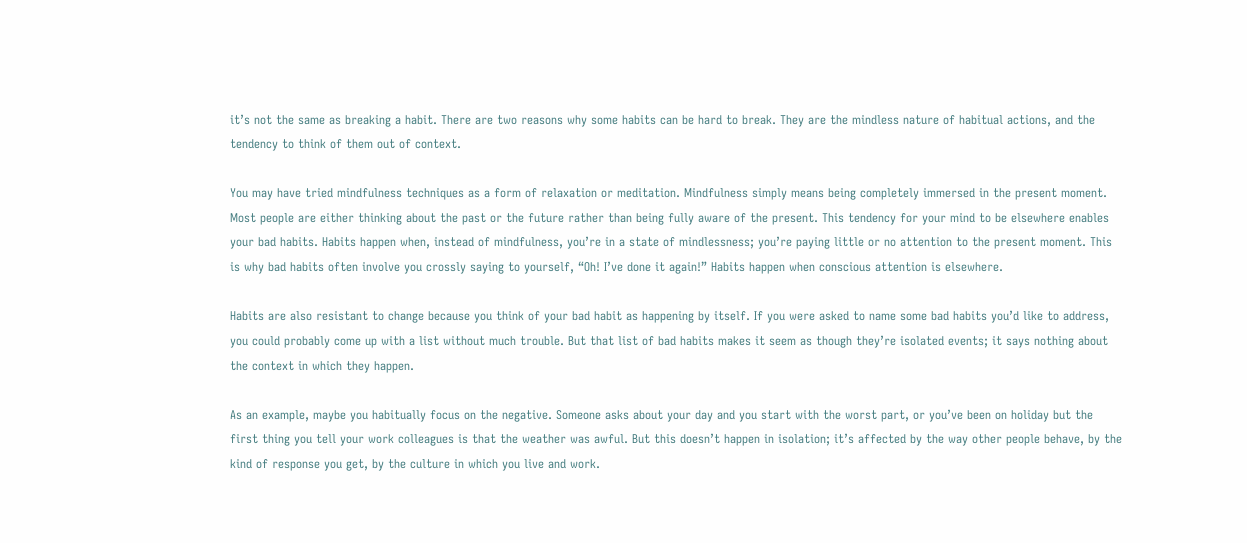it’s not the same as breaking a habit. There are two reasons why some habits can be hard to break. They are the mindless nature of habitual actions, and the tendency to think of them out of context.

You may have tried mindfulness techniques as a form of relaxation or meditation. Mindfulness simply means being completely immersed in the present moment. Most people are either thinking about the past or the future rather than being fully aware of the present. This tendency for your mind to be elsewhere enables your bad habits. Habits happen when, instead of mindfulness, you’re in a state of mindlessness; you’re paying little or no attention to the present moment. This is why bad habits often involve you crossly saying to yourself, “Oh! I’ve done it again!” Habits happen when conscious attention is elsewhere.

Habits are also resistant to change because you think of your bad habit as happening by itself. If you were asked to name some bad habits you’d like to address, you could probably come up with a list without much trouble. But that list of bad habits makes it seem as though they’re isolated events; it says nothing about the context in which they happen.

As an example, maybe you habitually focus on the negative. Someone asks about your day and you start with the worst part, or you’ve been on holiday but the first thing you tell your work colleagues is that the weather was awful. But this doesn’t happen in isolation; it’s affected by the way other people behave, by the kind of response you get, by the culture in which you live and work.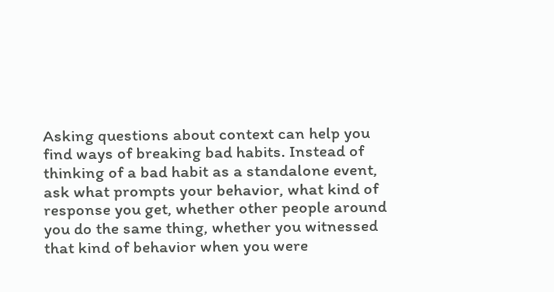Asking questions about context can help you find ways of breaking bad habits. Instead of thinking of a bad habit as a standalone event, ask what prompts your behavior, what kind of response you get, whether other people around you do the same thing, whether you witnessed that kind of behavior when you were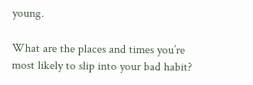young.

What are the places and times you’re most likely to slip into your bad habit?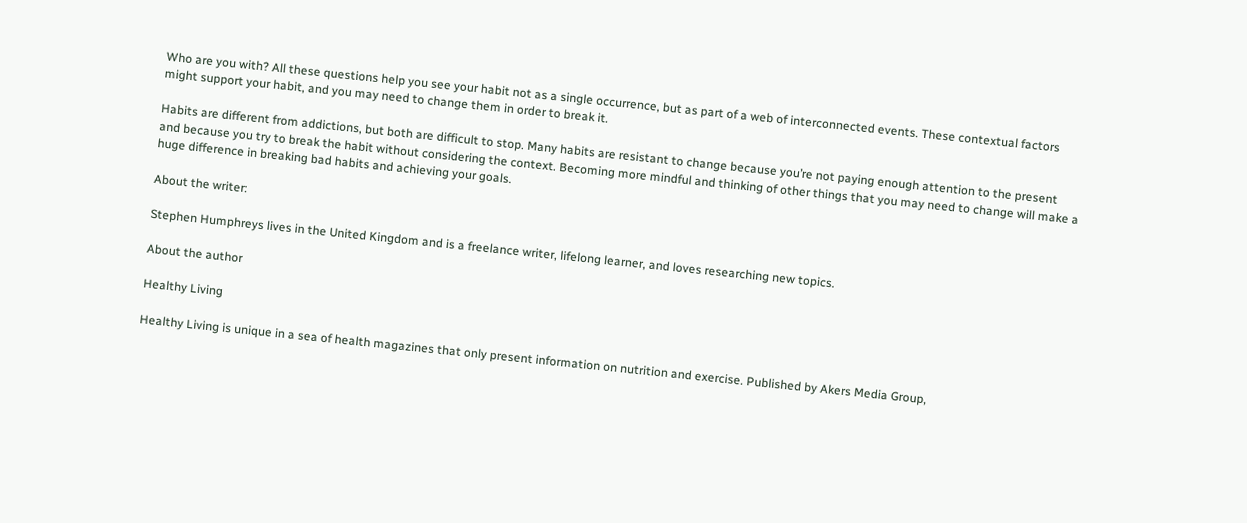Who are you with? All these questions help you see your habit not as a single occurrence, but as part of a web of interconnected events. These contextual factors might support your habit, and you may need to change them in order to break it.

Habits are different from addictions, but both are difficult to stop. Many habits are resistant to change because you’re not paying enough attention to the present and because you try to break the habit without considering the context. Becoming more mindful and thinking of other things that you may need to change will make a huge difference in breaking bad habits and achieving your goals.

About the writer:

Stephen Humphreys lives in the United Kingdom and is a freelance writer, lifelong learner, and loves researching new topics.

About the author

Healthy Living

Healthy Living is unique in a sea of health magazines that only present information on nutrition and exercise. Published by Akers Media Group,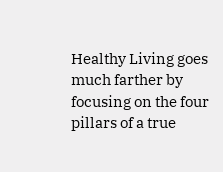Healthy Living goes much farther by focusing on the four pillars of a true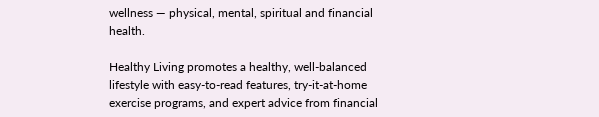wellness — physical, mental, spiritual and financial health.

Healthy Living promotes a healthy, well-balanced lifestyle with easy-to-read features, try-it-at-home exercise programs, and expert advice from financial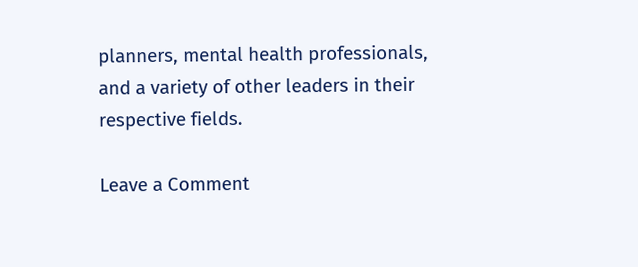planners, mental health professionals, and a variety of other leaders in their respective fields.

Leave a Comment